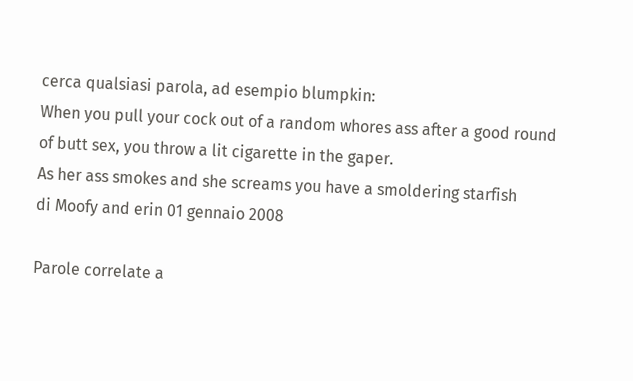cerca qualsiasi parola, ad esempio blumpkin:
When you pull your cock out of a random whores ass after a good round of butt sex, you throw a lit cigarette in the gaper.
As her ass smokes and she screams you have a smoldering starfish
di Moofy and erin 01 gennaio 2008

Parole correlate a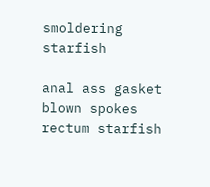smoldering starfish

anal ass gasket blown spokes rectum starfish